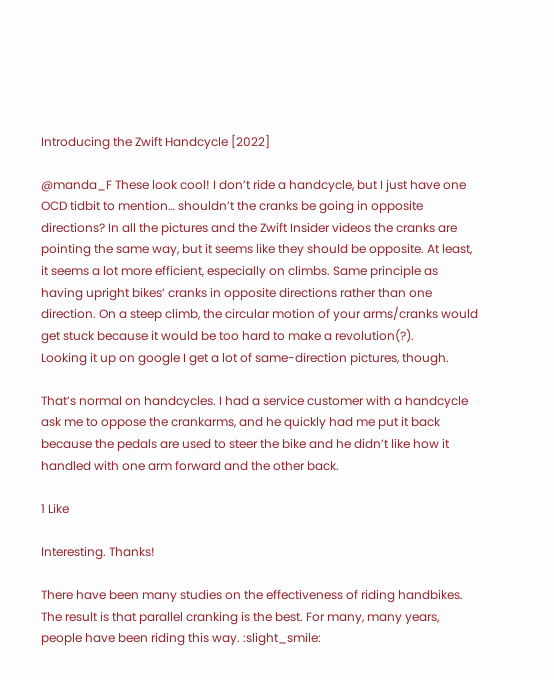Introducing the Zwift Handcycle [2022]

@manda_F These look cool! I don’t ride a handcycle, but I just have one OCD tidbit to mention… shouldn’t the cranks be going in opposite directions? In all the pictures and the Zwift Insider videos the cranks are pointing the same way, but it seems like they should be opposite. At least, it seems a lot more efficient, especially on climbs. Same principle as having upright bikes’ cranks in opposite directions rather than one direction. On a steep climb, the circular motion of your arms/cranks would get stuck because it would be too hard to make a revolution(?).
Looking it up on google I get a lot of same-direction pictures, though.

That’s normal on handcycles. I had a service customer with a handcycle ask me to oppose the crankarms, and he quickly had me put it back because the pedals are used to steer the bike and he didn’t like how it handled with one arm forward and the other back.

1 Like

Interesting. Thanks!

There have been many studies on the effectiveness of riding handbikes. The result is that parallel cranking is the best. For many, many years, people have been riding this way. :slight_smile: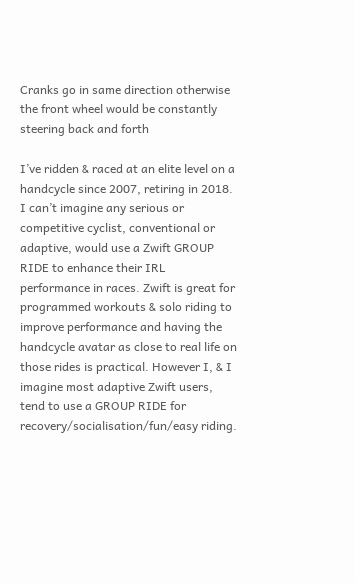Cranks go in same direction otherwise the front wheel would be constantly steering back and forth

I’ve ridden & raced at an elite level on a handcycle since 2007, retiring in 2018. I can’t imagine any serious or competitive cyclist, conventional or adaptive, would use a Zwift GROUP RIDE to enhance their IRL performance in races. Zwift is great for programmed workouts & solo riding to improve performance and having the handcycle avatar as close to real life on those rides is practical. However I, & I imagine most adaptive Zwift users, tend to use a GROUP RIDE for recovery/socialisation/fun/easy riding.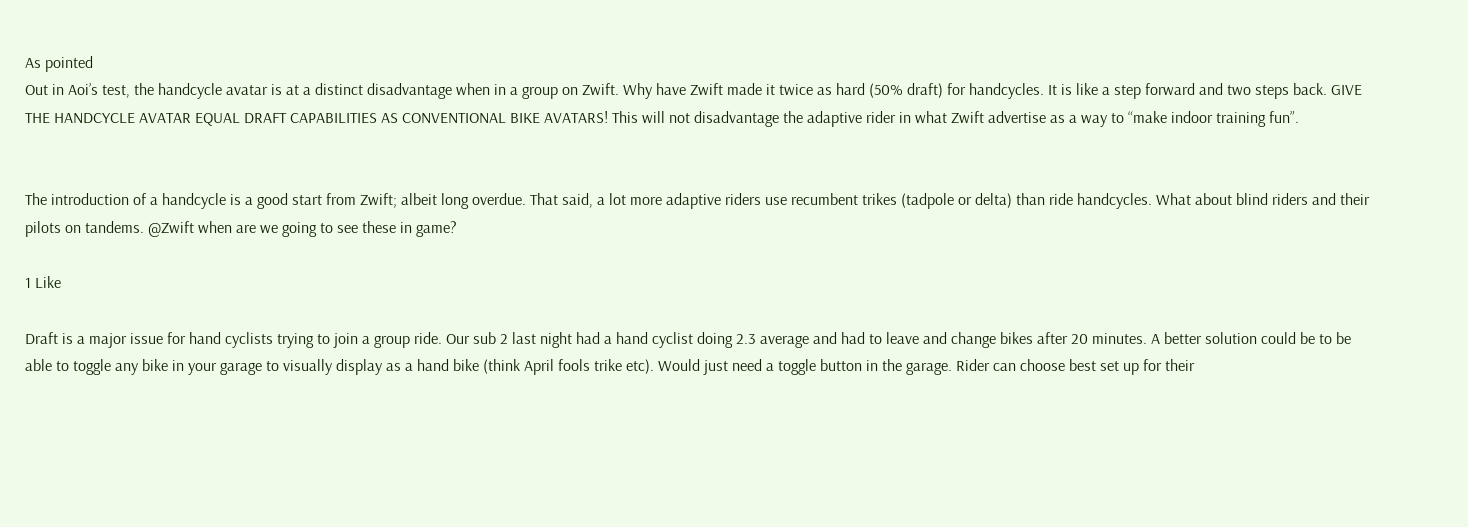As pointed
Out in Aoi’s test, the handcycle avatar is at a distinct disadvantage when in a group on Zwift. Why have Zwift made it twice as hard (50% draft) for handcycles. It is like a step forward and two steps back. GIVE THE HANDCYCLE AVATAR EQUAL DRAFT CAPABILITIES AS CONVENTIONAL BIKE AVATARS! This will not disadvantage the adaptive rider in what Zwift advertise as a way to “make indoor training fun”.


The introduction of a handcycle is a good start from Zwift; albeit long overdue. That said, a lot more adaptive riders use recumbent trikes (tadpole or delta) than ride handcycles. What about blind riders and their pilots on tandems. @Zwift when are we going to see these in game?

1 Like

Draft is a major issue for hand cyclists trying to join a group ride. Our sub 2 last night had a hand cyclist doing 2.3 average and had to leave and change bikes after 20 minutes. A better solution could be to be able to toggle any bike in your garage to visually display as a hand bike (think April fools trike etc). Would just need a toggle button in the garage. Rider can choose best set up for their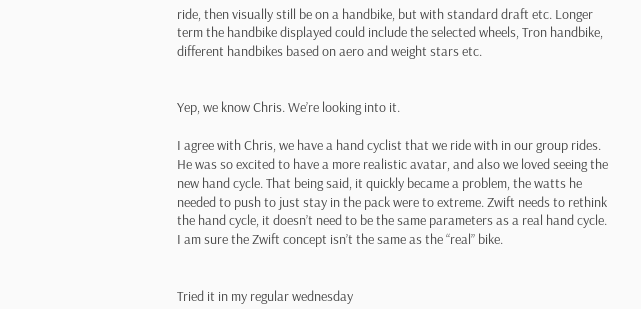ride, then visually still be on a handbike, but with standard draft etc. Longer term the handbike displayed could include the selected wheels, Tron handbike, different handbikes based on aero and weight stars etc.


Yep, we know Chris. We’re looking into it.

I agree with Chris, we have a hand cyclist that we ride with in our group rides. He was so excited to have a more realistic avatar, and also we loved seeing the new hand cycle. That being said, it quickly became a problem, the watts he needed to push to just stay in the pack were to extreme. Zwift needs to rethink the hand cycle, it doesn’t need to be the same parameters as a real hand cycle. I am sure the Zwift concept isn’t the same as the “real” bike.


Tried it in my regular wednesday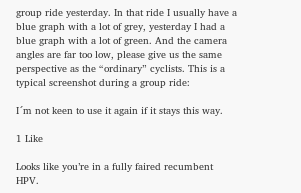group ride yesterday. In that ride I usually have a blue graph with a lot of grey, yesterday I had a blue graph with a lot of green. And the camera angles are far too low, please give us the same perspective as the “ordinary” cyclists. This is a typical screenshot during a group ride:

I´m not keen to use it again if it stays this way.

1 Like

Looks like you’re in a fully faired recumbent HPV.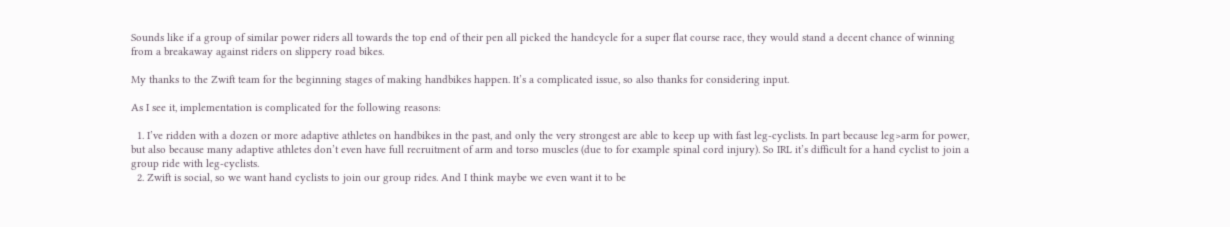Sounds like if a group of similar power riders all towards the top end of their pen all picked the handcycle for a super flat course race, they would stand a decent chance of winning from a breakaway against riders on slippery road bikes.

My thanks to the Zwift team for the beginning stages of making handbikes happen. It’s a complicated issue, so also thanks for considering input.

As I see it, implementation is complicated for the following reasons:

  1. I’ve ridden with a dozen or more adaptive athletes on handbikes in the past, and only the very strongest are able to keep up with fast leg-cyclists. In part because leg>arm for power, but also because many adaptive athletes don’t even have full recruitment of arm and torso muscles (due to for example spinal cord injury). So IRL it’s difficult for a hand cyclist to join a group ride with leg-cyclists.
  2. Zwift is social, so we want hand cyclists to join our group rides. And I think maybe we even want it to be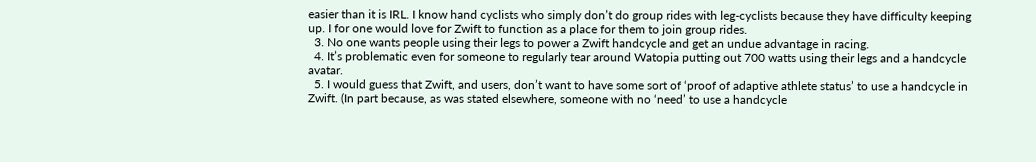easier than it is IRL. I know hand cyclists who simply don’t do group rides with leg-cyclists because they have difficulty keeping up. I for one would love for Zwift to function as a place for them to join group rides.
  3. No one wants people using their legs to power a Zwift handcycle and get an undue advantage in racing.
  4. It’s problematic even for someone to regularly tear around Watopia putting out 700 watts using their legs and a handcycle avatar.
  5. I would guess that Zwift, and users, don’t want to have some sort of ‘proof of adaptive athlete status’ to use a handcycle in Zwift. (In part because, as was stated elsewhere, someone with no ‘need’ to use a handcycle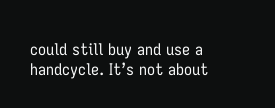could still buy and use a handcycle. It’s not about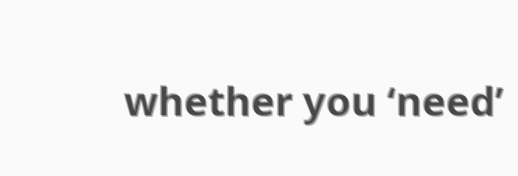whether you ‘need’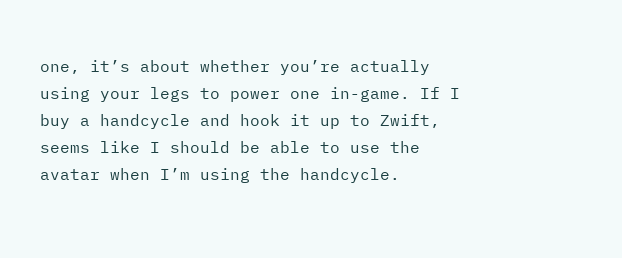one, it’s about whether you’re actually using your legs to power one in-game. If I buy a handcycle and hook it up to Zwift, seems like I should be able to use the avatar when I’m using the handcycle.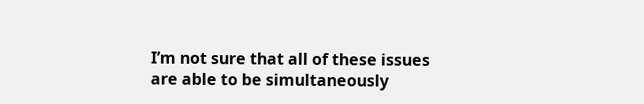I’m not sure that all of these issues are able to be simultaneously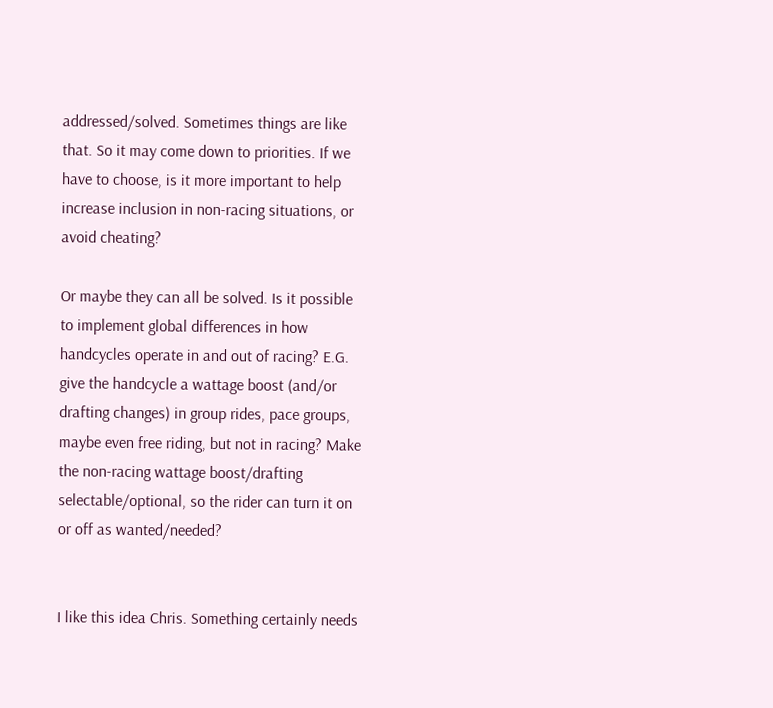addressed/solved. Sometimes things are like that. So it may come down to priorities. If we have to choose, is it more important to help increase inclusion in non-racing situations, or avoid cheating?

Or maybe they can all be solved. Is it possible to implement global differences in how handcycles operate in and out of racing? E.G. give the handcycle a wattage boost (and/or drafting changes) in group rides, pace groups, maybe even free riding, but not in racing? Make the non-racing wattage boost/drafting selectable/optional, so the rider can turn it on or off as wanted/needed?


I like this idea Chris. Something certainly needs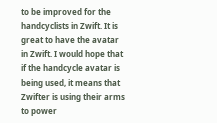to be improved for the handcyclists in Zwift. It is great to have the avatar in Zwift. I would hope that if the handcycle avatar is being used, it means that Zwifter is using their arms to power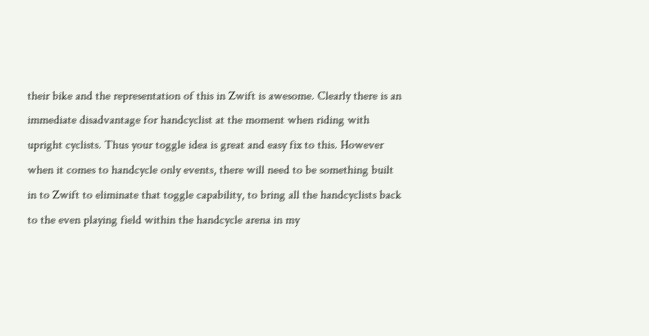their bike and the representation of this in Zwift is awesome. Clearly there is an immediate disadvantage for handcyclist at the moment when riding with upright cyclists. Thus your toggle idea is great and easy fix to this. However when it comes to handcycle only events, there will need to be something built in to Zwift to eliminate that toggle capability, to bring all the handcyclists back to the even playing field within the handcycle arena in my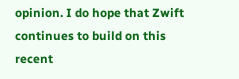opinion. I do hope that Zwift continues to build on this recent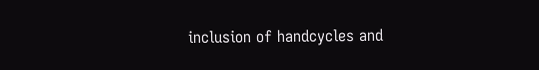inclusion of handcycles and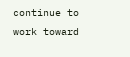continue to work toward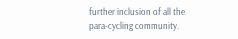further inclusion of all the para-cycling community.